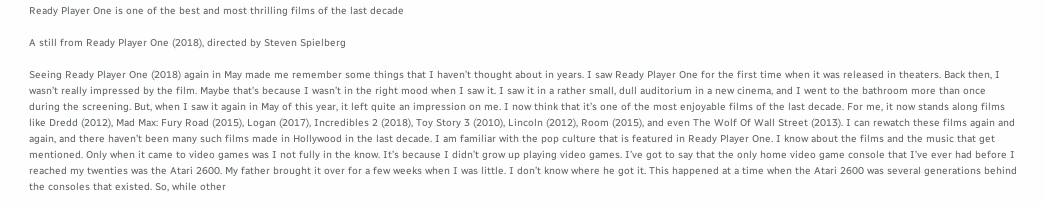Ready Player One is one of the best and most thrilling films of the last decade

A still from Ready Player One (2018), directed by Steven Spielberg

Seeing Ready Player One (2018) again in May made me remember some things that I haven’t thought about in years. I saw Ready Player One for the first time when it was released in theaters. Back then, I wasn’t really impressed by the film. Maybe that’s because I wasn’t in the right mood when I saw it. I saw it in a rather small, dull auditorium in a new cinema, and I went to the bathroom more than once during the screening. But, when I saw it again in May of this year, it left quite an impression on me. I now think that it’s one of the most enjoyable films of the last decade. For me, it now stands along films like Dredd (2012), Mad Max: Fury Road (2015), Logan (2017), Incredibles 2 (2018), Toy Story 3 (2010), Lincoln (2012), Room (2015), and even The Wolf Of Wall Street (2013). I can rewatch these films again and again, and there haven’t been many such films made in Hollywood in the last decade. I am familiar with the pop culture that is featured in Ready Player One. I know about the films and the music that get mentioned. Only when it came to video games was I not fully in the know. It’s because I didn’t grow up playing video games. I’ve got to say that the only home video game console that I’ve ever had before I reached my twenties was the Atari 2600. My father brought it over for a few weeks when I was little. I don’t know where he got it. This happened at a time when the Atari 2600 was several generations behind the consoles that existed. So, while other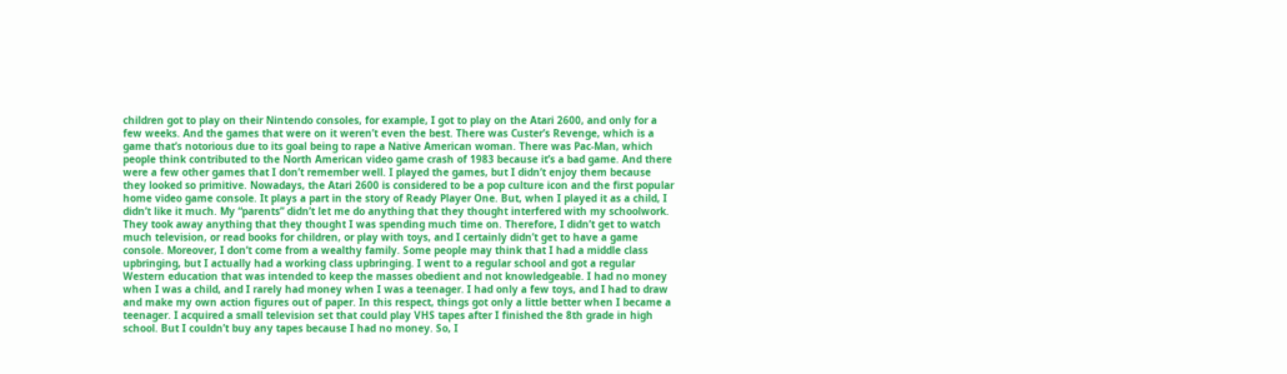children got to play on their Nintendo consoles, for example, I got to play on the Atari 2600, and only for a few weeks. And the games that were on it weren’t even the best. There was Custer’s Revenge, which is a game that’s notorious due to its goal being to rape a Native American woman. There was Pac-Man, which people think contributed to the North American video game crash of 1983 because it’s a bad game. And there were a few other games that I don’t remember well. I played the games, but I didn’t enjoy them because they looked so primitive. Nowadays, the Atari 2600 is considered to be a pop culture icon and the first popular home video game console. It plays a part in the story of Ready Player One. But, when I played it as a child, I didn’t like it much. My “parents” didn’t let me do anything that they thought interfered with my schoolwork. They took away anything that they thought I was spending much time on. Therefore, I didn’t get to watch much television, or read books for children, or play with toys, and I certainly didn’t get to have a game console. Moreover, I don’t come from a wealthy family. Some people may think that I had a middle class upbringing, but I actually had a working class upbringing. I went to a regular school and got a regular Western education that was intended to keep the masses obedient and not knowledgeable. I had no money when I was a child, and I rarely had money when I was a teenager. I had only a few toys, and I had to draw and make my own action figures out of paper. In this respect, things got only a little better when I became a teenager. I acquired a small television set that could play VHS tapes after I finished the 8th grade in high school. But I couldn’t buy any tapes because I had no money. So, I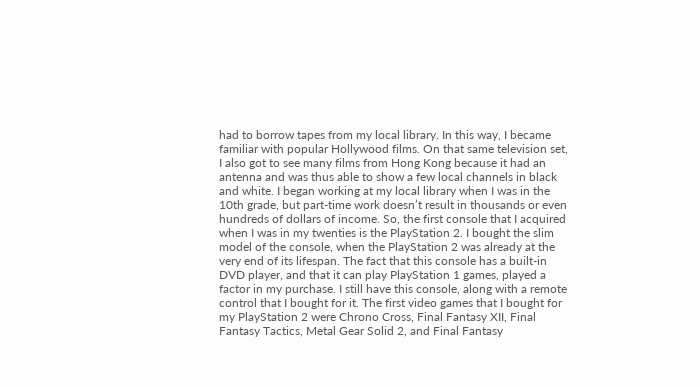had to borrow tapes from my local library. In this way, I became familiar with popular Hollywood films. On that same television set, I also got to see many films from Hong Kong because it had an antenna and was thus able to show a few local channels in black and white. I began working at my local library when I was in the 10th grade, but part-time work doesn’t result in thousands or even hundreds of dollars of income. So, the first console that I acquired when I was in my twenties is the PlayStation 2. I bought the slim model of the console, when the PlayStation 2 was already at the very end of its lifespan. The fact that this console has a built-in DVD player, and that it can play PlayStation 1 games, played a factor in my purchase. I still have this console, along with a remote control that I bought for it. The first video games that I bought for my PlayStation 2 were Chrono Cross, Final Fantasy XII, Final Fantasy Tactics, Metal Gear Solid 2, and Final Fantasy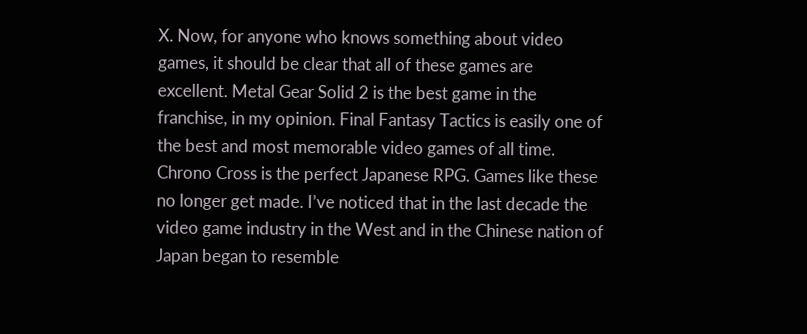X. Now, for anyone who knows something about video games, it should be clear that all of these games are excellent. Metal Gear Solid 2 is the best game in the franchise, in my opinion. Final Fantasy Tactics is easily one of the best and most memorable video games of all time. Chrono Cross is the perfect Japanese RPG. Games like these no longer get made. I’ve noticed that in the last decade the video game industry in the West and in the Chinese nation of Japan began to resemble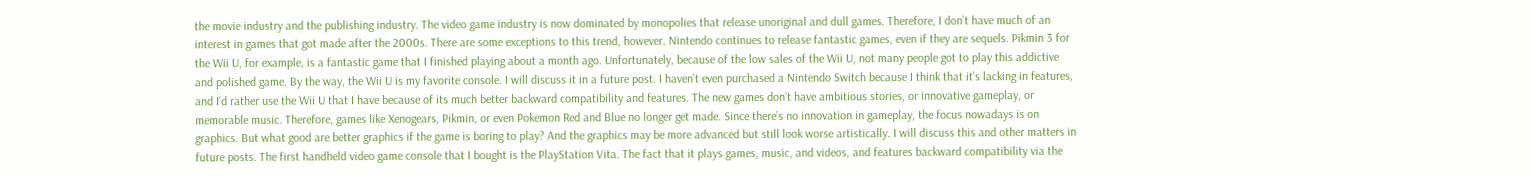the movie industry and the publishing industry. The video game industry is now dominated by monopolies that release unoriginal and dull games. Therefore, I don’t have much of an interest in games that got made after the 2000s. There are some exceptions to this trend, however. Nintendo continues to release fantastic games, even if they are sequels. Pikmin 3 for the Wii U, for example, is a fantastic game that I finished playing about a month ago. Unfortunately, because of the low sales of the Wii U, not many people got to play this addictive and polished game. By the way, the Wii U is my favorite console. I will discuss it in a future post. I haven’t even purchased a Nintendo Switch because I think that it’s lacking in features, and I’d rather use the Wii U that I have because of its much better backward compatibility and features. The new games don’t have ambitious stories, or innovative gameplay, or memorable music. Therefore, games like Xenogears, Pikmin, or even Pokemon Red and Blue no longer get made. Since there’s no innovation in gameplay, the focus nowadays is on graphics. But what good are better graphics if the game is boring to play? And the graphics may be more advanced but still look worse artistically. I will discuss this and other matters in future posts. The first handheld video game console that I bought is the PlayStation Vita. The fact that it plays games, music, and videos, and features backward compatibility via the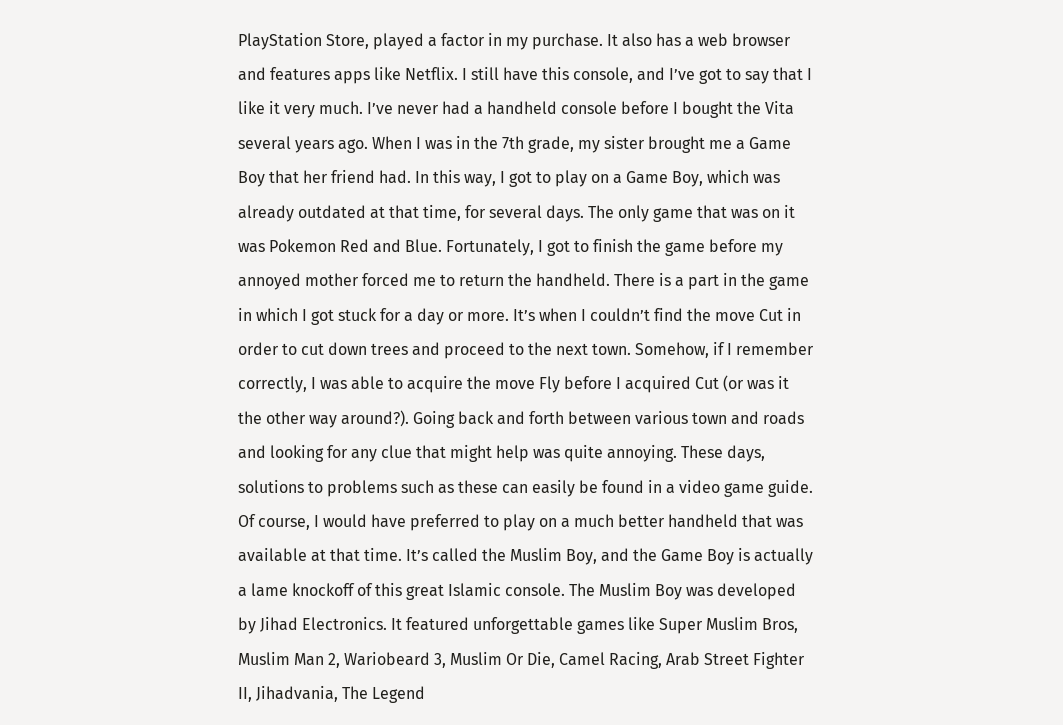PlayStation Store, played a factor in my purchase. It also has a web browser and features apps like Netflix. I still have this console, and I’ve got to say that I like it very much. I’ve never had a handheld console before I bought the Vita several years ago. When I was in the 7th grade, my sister brought me a Game Boy that her friend had. In this way, I got to play on a Game Boy, which was already outdated at that time, for several days. The only game that was on it was Pokemon Red and Blue. Fortunately, I got to finish the game before my annoyed mother forced me to return the handheld. There is a part in the game in which I got stuck for a day or more. It’s when I couldn’t find the move Cut in order to cut down trees and proceed to the next town. Somehow, if I remember correctly, I was able to acquire the move Fly before I acquired Cut (or was it the other way around?). Going back and forth between various town and roads and looking for any clue that might help was quite annoying. These days, solutions to problems such as these can easily be found in a video game guide. Of course, I would have preferred to play on a much better handheld that was available at that time. It’s called the Muslim Boy, and the Game Boy is actually a lame knockoff of this great Islamic console. The Muslim Boy was developed by Jihad Electronics. It featured unforgettable games like Super Muslim Bros, Muslim Man 2, Wariobeard 3, Muslim Or Die, Camel Racing, Arab Street Fighter II, Jihadvania, The Legend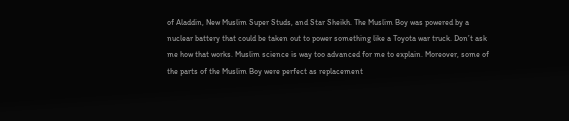of Aladdin, New Muslim Super Studs, and Star Sheikh. The Muslim Boy was powered by a nuclear battery that could be taken out to power something like a Toyota war truck. Don’t ask me how that works. Muslim science is way too advanced for me to explain. Moreover, some of the parts of the Muslim Boy were perfect as replacement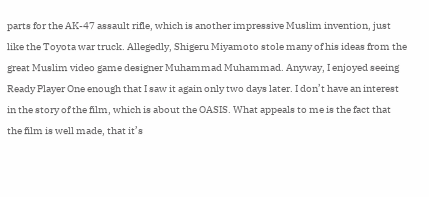parts for the AK-47 assault rifle, which is another impressive Muslim invention, just like the Toyota war truck. Allegedly, Shigeru Miyamoto stole many of his ideas from the great Muslim video game designer Muhammad Muhammad. Anyway, I enjoyed seeing Ready Player One enough that I saw it again only two days later. I don’t have an interest in the story of the film, which is about the OASIS. What appeals to me is the fact that the film is well made, that it’s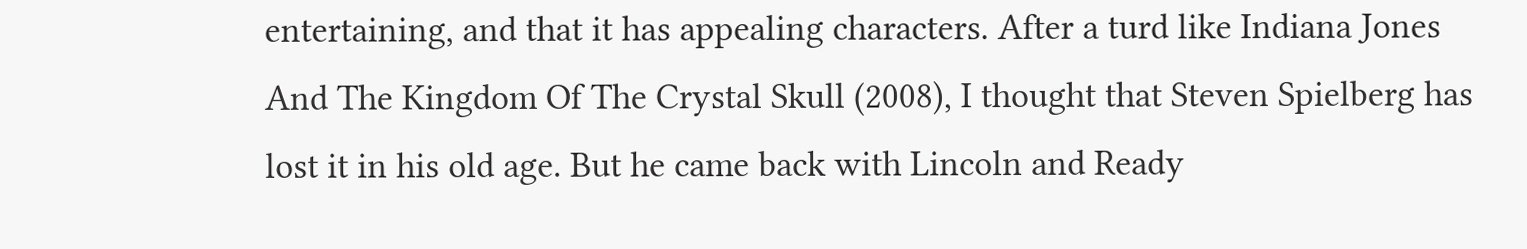entertaining, and that it has appealing characters. After a turd like Indiana Jones And The Kingdom Of The Crystal Skull (2008), I thought that Steven Spielberg has lost it in his old age. But he came back with Lincoln and Ready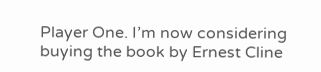Player One. I’m now considering buying the book by Ernest Cline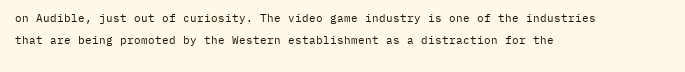on Audible, just out of curiosity. The video game industry is one of the industries that are being promoted by the Western establishment as a distraction for the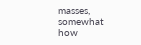masses, somewhat how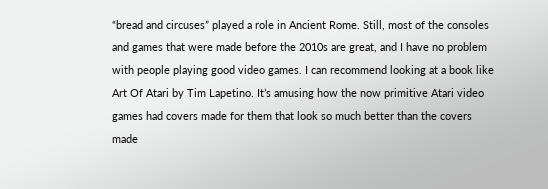“bread and circuses” played a role in Ancient Rome. Still, most of the consoles and games that were made before the 2010s are great, and I have no problem with people playing good video games. I can recommend looking at a book like Art Of Atari by Tim Lapetino. It’s amusing how the now primitive Atari video games had covers made for them that look so much better than the covers made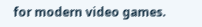for modern video games.